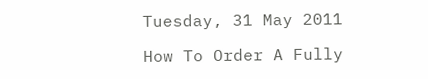Tuesday, 31 May 2011

How To Order A Fully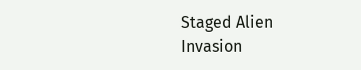Staged Alien Invasion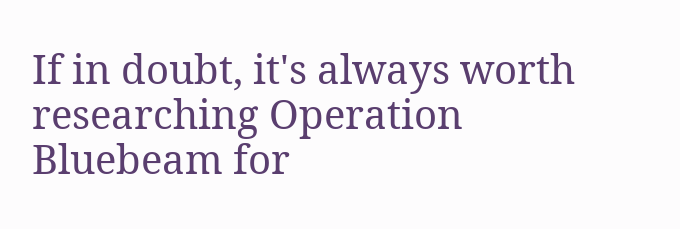If in doubt, it's always worth researching Operation Bluebeam for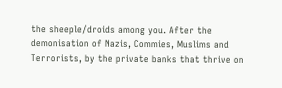the sheeple/droids among you. After the demonisation of Nazis, Commies, Muslims and Terrorists, by the private banks that thrive on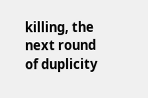killing, the next round of duplicity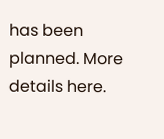has been planned. More details here.